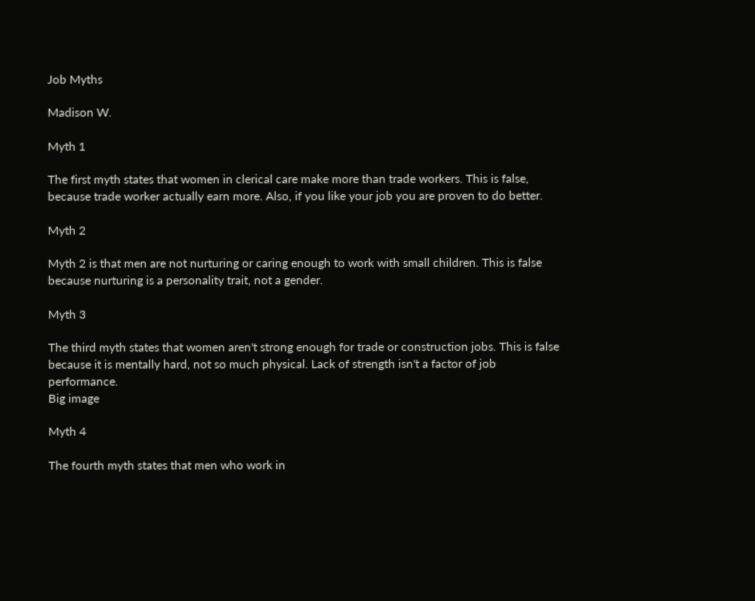Job Myths

Madison W.

Myth 1

The first myth states that women in clerical care make more than trade workers. This is false, because trade worker actually earn more. Also, if you like your job you are proven to do better.

Myth 2

Myth 2 is that men are not nurturing or caring enough to work with small children. This is false because nurturing is a personality trait, not a gender.

Myth 3

The third myth states that women aren't strong enough for trade or construction jobs. This is false because it is mentally hard, not so much physical. Lack of strength isn't a factor of job performance.
Big image

Myth 4

The fourth myth states that men who work in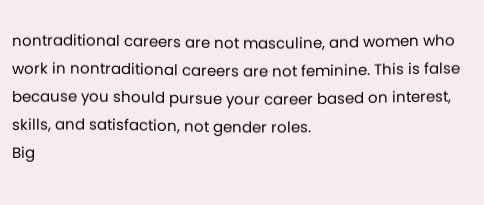nontraditional careers are not masculine, and women who work in nontraditional careers are not feminine. This is false because you should pursue your career based on interest, skills, and satisfaction, not gender roles.
Big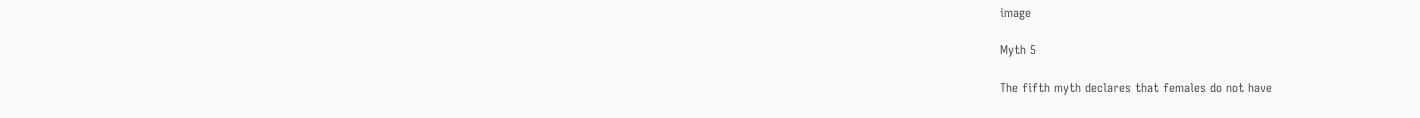image

Myth 5

The fifth myth declares that females do not have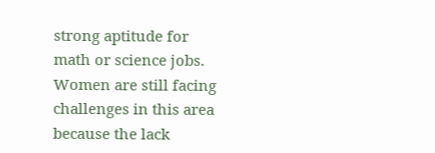strong aptitude for math or science jobs. Women are still facing challenges in this area because the lack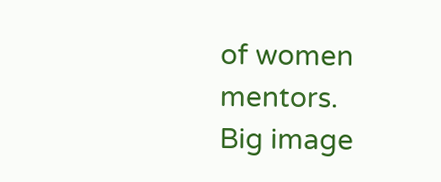of women mentors.
Big image